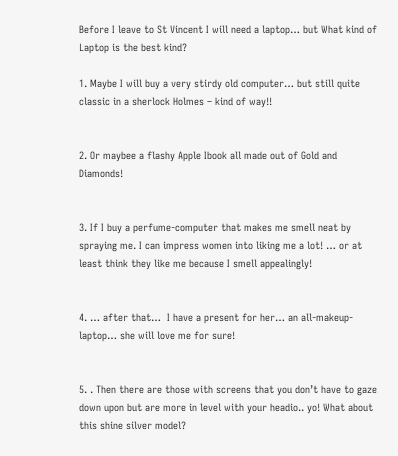Before I leave to St Vincent I will need a laptop… but What kind of Laptop is the best kind?

1. Maybe I will buy a very stirdy old computer… but still quite classic in a sherlock Holmes – kind of way!!


2. Or maybee a flashy Apple Ibook all made out of Gold and Diamonds!


3. If I buy a perfume-computer that makes me smell neat by spraying me. I can impress women into liking me a lot! … or at least think they like me because I smell appealingly!


4. … after that…  I have a present for her… an all-makeup-laptop… she will love me for sure!


5. . Then there are those with screens that you don’t have to gaze down upon but are more in level with your headio.. yo! What about this shine silver model?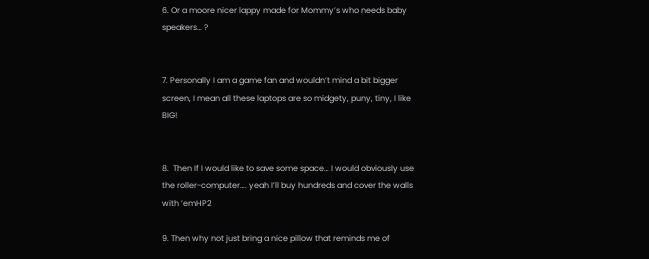6. Or a moore nicer lappy made for Mommy’s who needs baby speakers… ?


7. Personally I am a game fan and wouldn’t mind a bit bigger screen, I mean all these laptops are so midgety, puny, tiny, I like BIG!


8.  Then If I would like to save some space… I would obviously use the roller-computer…. yeah I’ll buy hundreds and cover the walls with ’emHP2

9. Then why not just bring a nice pillow that reminds me of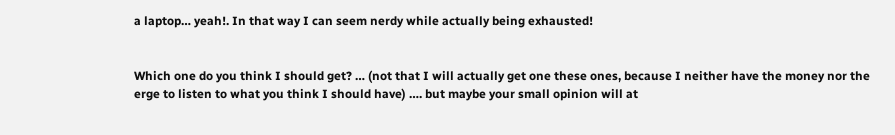a laptop… yeah!. In that way I can seem nerdy while actually being exhausted!


Which one do you think I should get? … (not that I will actually get one these ones, because I neither have the money nor the erge to listen to what you think I should have) …. but maybe your small opinion will at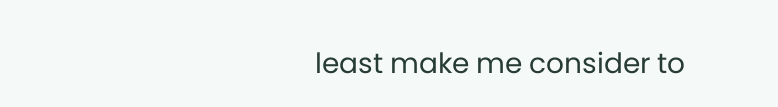least make me consider to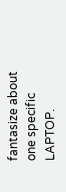fantasize about one specific LAPTOP.